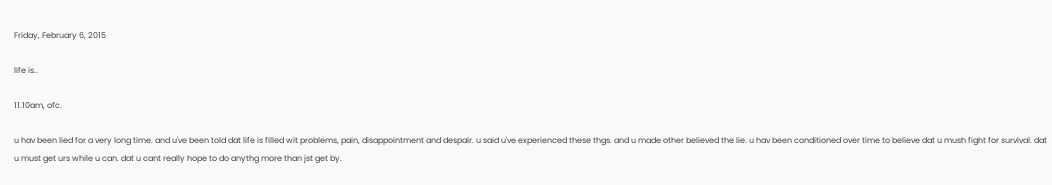Friday, February 6, 2015

life is..

11.10am, ofc.

u hav been lied for a very long time. and u've been told dat life is filled wit problems, pain, disappointment and despair. u said u've experienced these thgs. and u made other believed the lie. u hav been conditioned over time to believe dat u mush fight for survival. dat u must get urs while u can. dat u cant really hope to do anythg more than jst get by.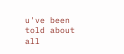u've been told about all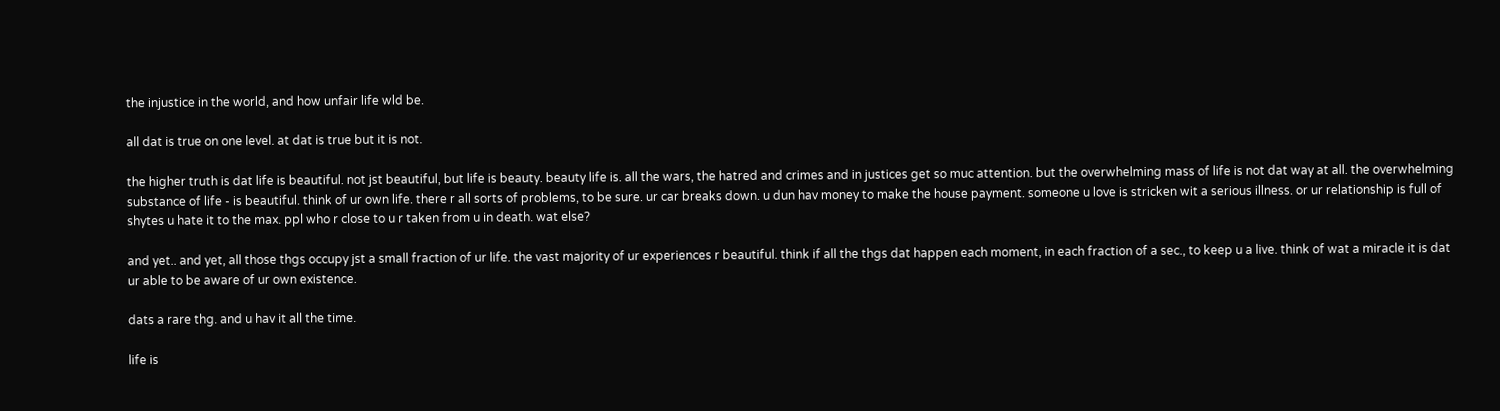the injustice in the world, and how unfair life wld be.

all dat is true on one level. at dat is true but it is not.

the higher truth is dat life is beautiful. not jst beautiful, but life is beauty. beauty life is. all the wars, the hatred and crimes and in justices get so muc attention. but the overwhelming mass of life is not dat way at all. the overwhelming substance of life - is beautiful. think of ur own life. there r all sorts of problems, to be sure. ur car breaks down. u dun hav money to make the house payment. someone u love is stricken wit a serious illness. or ur relationship is full of shytes u hate it to the max. ppl who r close to u r taken from u in death. wat else?

and yet.. and yet, all those thgs occupy jst a small fraction of ur life. the vast majority of ur experiences r beautiful. think if all the thgs dat happen each moment, in each fraction of a sec., to keep u a live. think of wat a miracle it is dat ur able to be aware of ur own existence.

dats a rare thg. and u hav it all the time.

life is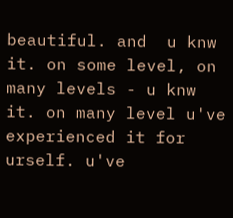beautiful. and  u knw it. on some level, on many levels - u knw it. on many level u've experienced it for urself. u've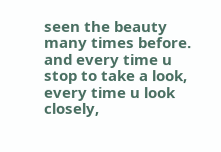seen the beauty many times before. and every time u stop to take a look, every time u look closely,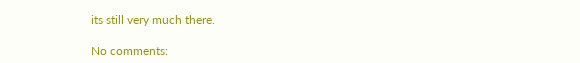its still very much there.

No comments: